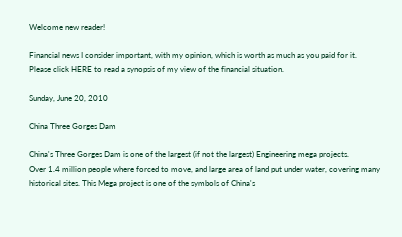Welcome new reader!

Financial news I consider important, with my opinion, which is worth as much as you paid for it.
Please click HERE to read a synopsis of my view of the financial situation.

Sunday, June 20, 2010

China Three Gorges Dam

China's Three Gorges Dam is one of the largest (if not the largest) Engineering mega projects.
Over 1.4 million people where forced to move, and large area of land put under water, covering many historical sites. This Mega project is one of the symbols of China's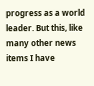progress as a world leader. But this, like many other news items I have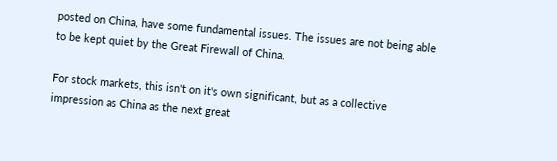posted on China, have some fundamental issues. The issues are not being able to be kept quiet by the Great Firewall of China.

For stock markets, this isn't on it's own significant, but as a collective impression as China as the next great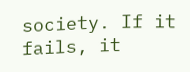society. If it fails, it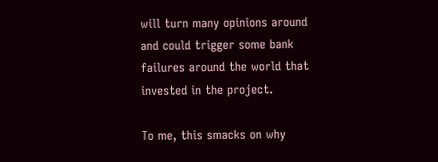will turn many opinions around and could trigger some bank failures around the world that invested in the project.

To me, this smacks on why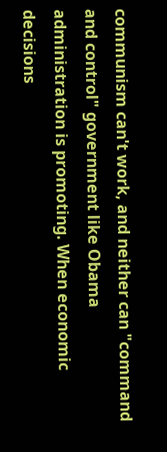communism can't work, and neither can "command and control" government like Obama administration is promoting. When economic decisions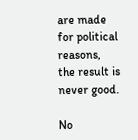are made for political reasons, the result is never good.

No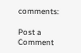comments:

Post a Comment